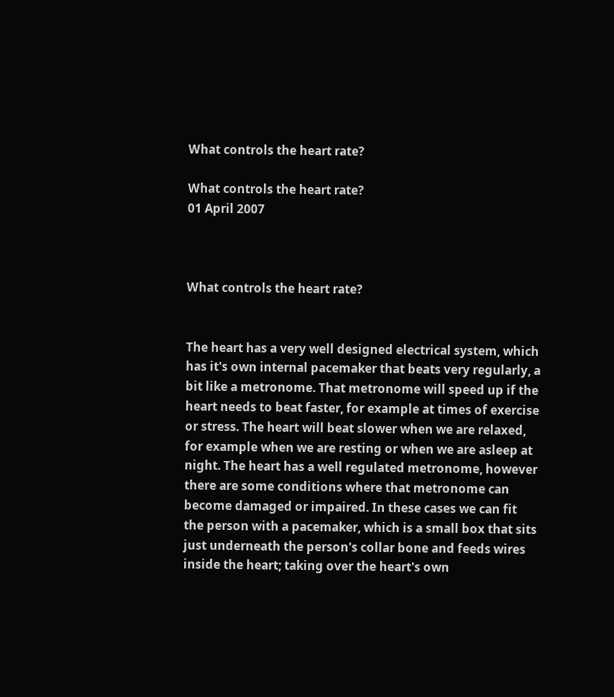What controls the heart rate?

What controls the heart rate?
01 April 2007



What controls the heart rate?


The heart has a very well designed electrical system, which has it's own internal pacemaker that beats very regularly, a bit like a metronome. That metronome will speed up if the heart needs to beat faster, for example at times of exercise or stress. The heart will beat slower when we are relaxed, for example when we are resting or when we are asleep at night. The heart has a well regulated metronome, however there are some conditions where that metronome can become damaged or impaired. In these cases we can fit the person with a pacemaker, which is a small box that sits just underneath the person's collar bone and feeds wires inside the heart; taking over the heart's own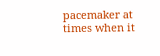pacemaker at times when it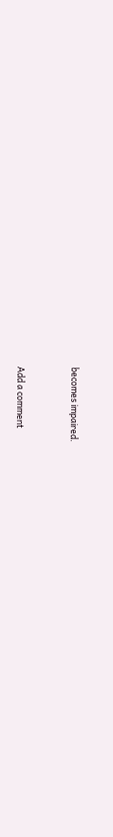becomes impaired.


Add a comment